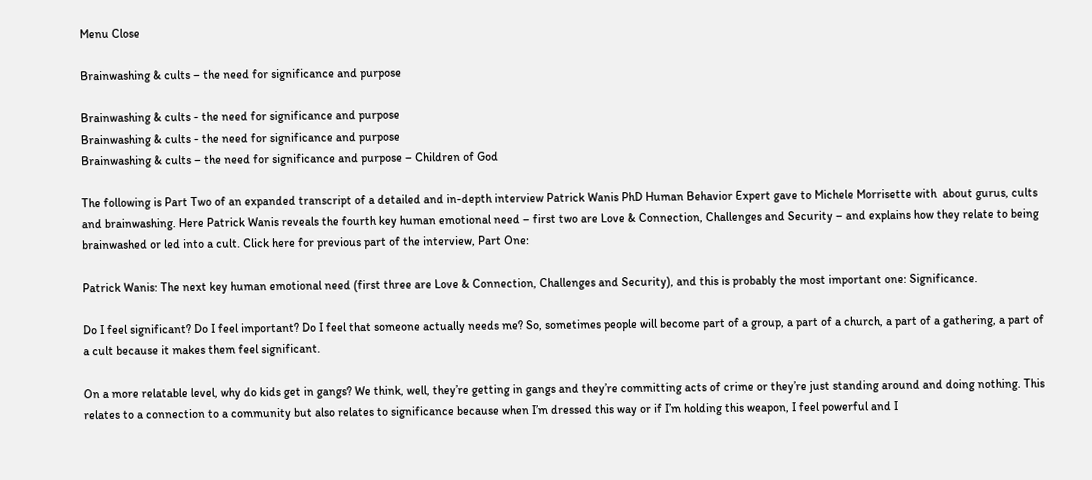Menu Close

Brainwashing & cults – the need for significance and purpose

Brainwashing & cults - the need for significance and purpose
Brainwashing & cults - the need for significance and purpose
Brainwashing & cults – the need for significance and purpose – Children of God

The following is Part Two of an expanded transcript of a detailed and in-depth interview Patrick Wanis PhD Human Behavior Expert gave to Michele Morrisette with  about gurus, cults and brainwashing. Here Patrick Wanis reveals the fourth key human emotional need – first two are Love & Connection, Challenges and Security – and explains how they relate to being brainwashed or led into a cult. Click here for previous part of the interview, Part One:

Patrick Wanis: The next key human emotional need (first three are Love & Connection, Challenges and Security), and this is probably the most important one: Significance.

Do I feel significant? Do I feel important? Do I feel that someone actually needs me? So, sometimes people will become part of a group, a part of a church, a part of a gathering, a part of a cult because it makes them feel significant.

On a more relatable level, why do kids get in gangs? We think, well, they’re getting in gangs and they’re committing acts of crime or they’re just standing around and doing nothing. This relates to a connection to a community but also relates to significance because when I’m dressed this way or if I’m holding this weapon, I feel powerful and I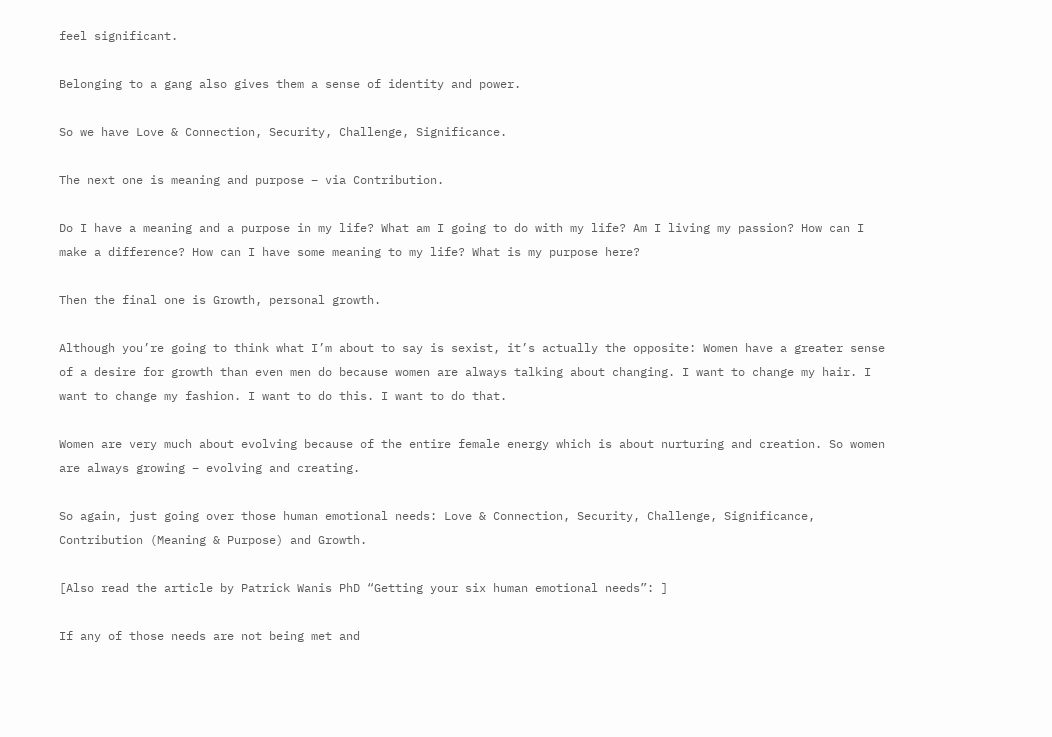feel significant.

Belonging to a gang also gives them a sense of identity and power.

So we have Love & Connection, Security, Challenge, Significance.

The next one is meaning and purpose – via Contribution.

Do I have a meaning and a purpose in my life? What am I going to do with my life? Am I living my passion? How can I make a difference? How can I have some meaning to my life? What is my purpose here?

Then the final one is Growth, personal growth.

Although you’re going to think what I’m about to say is sexist, it’s actually the opposite: Women have a greater sense of a desire for growth than even men do because women are always talking about changing. I want to change my hair. I want to change my fashion. I want to do this. I want to do that.

Women are very much about evolving because of the entire female energy which is about nurturing and creation. So women are always growing – evolving and creating.

So again, just going over those human emotional needs: Love & Connection, Security, Challenge, Significance, Contribution (Meaning & Purpose) and Growth.

[Also read the article by Patrick Wanis PhD “Getting your six human emotional needs”: ]

If any of those needs are not being met and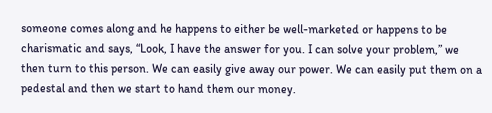someone comes along and he happens to either be well-marketed or happens to be charismatic and says, “Look, I have the answer for you. I can solve your problem,” we then turn to this person. We can easily give away our power. We can easily put them on a pedestal and then we start to hand them our money.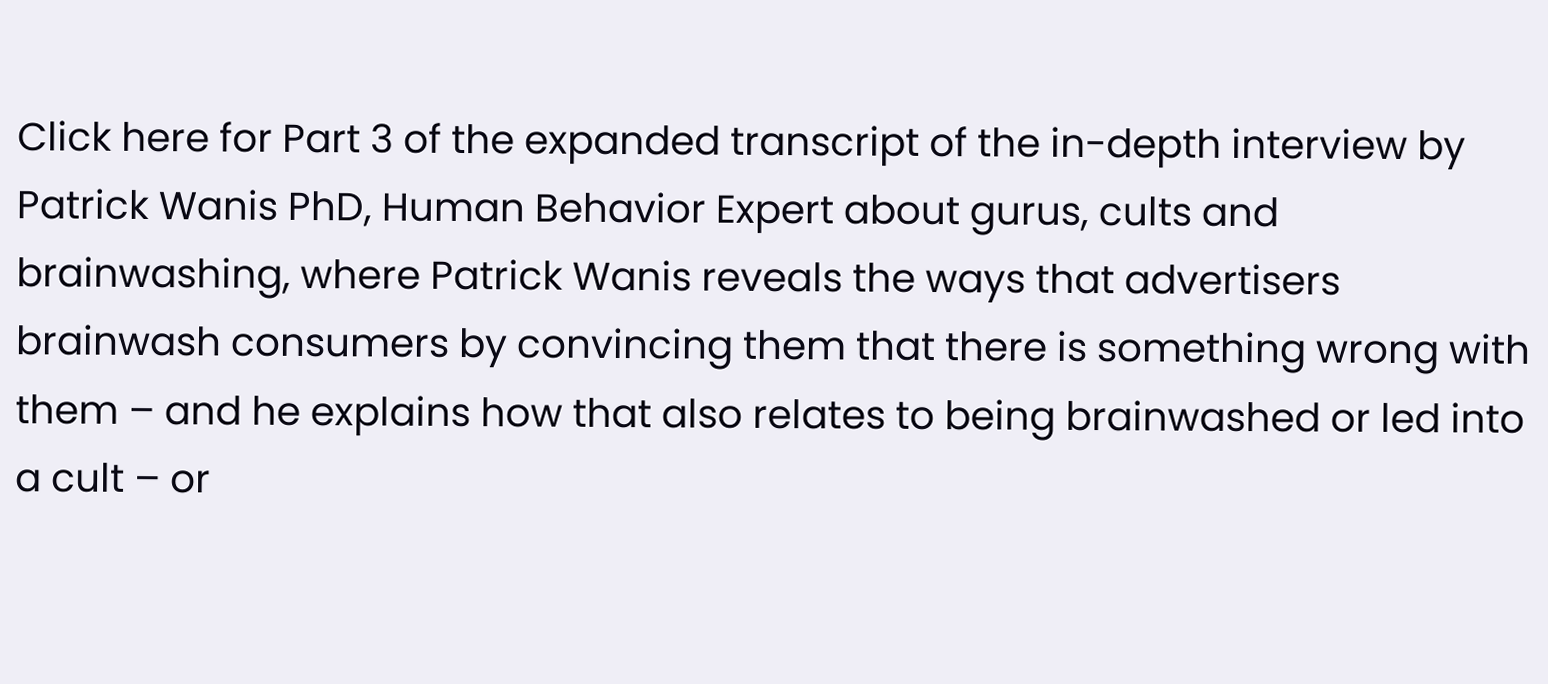Click here for Part 3 of the expanded transcript of the in-depth interview by Patrick Wanis PhD, Human Behavior Expert about gurus, cults and brainwashing, where Patrick Wanis reveals the ways that advertisers brainwash consumers by convincing them that there is something wrong with them – and he explains how that also relates to being brainwashed or led into a cult – or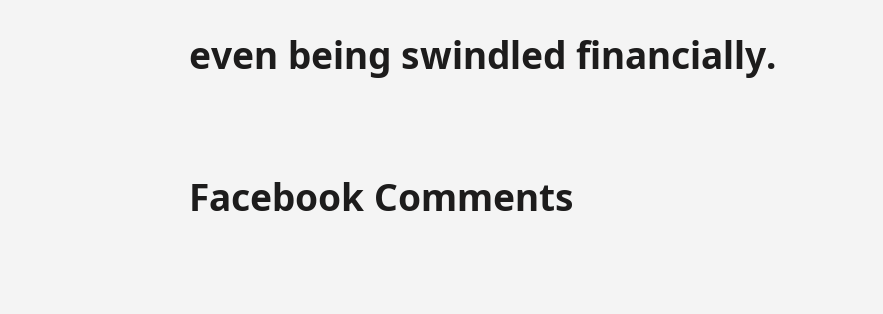even being swindled financially.

Facebook Comments